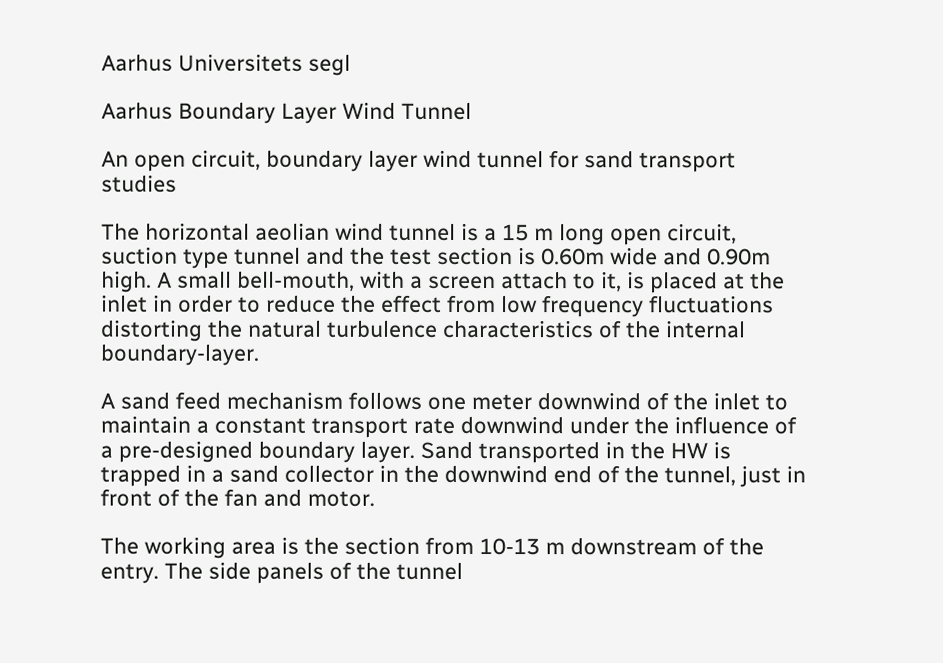Aarhus Universitets segl

Aarhus Boundary Layer Wind Tunnel

An open circuit, boundary layer wind tunnel for sand transport studies

The horizontal aeolian wind tunnel is a 15 m long open circuit, suction type tunnel and the test section is 0.60m wide and 0.90m high. A small bell-mouth, with a screen attach to it, is placed at the inlet in order to reduce the effect from low frequency fluctuations distorting the natural turbulence characteristics of the internal boundary-layer.

A sand feed mechanism follows one meter downwind of the inlet to maintain a constant transport rate downwind under the influence of a pre-designed boundary layer. Sand transported in the HW is trapped in a sand collector in the downwind end of the tunnel, just in front of the fan and motor.

The working area is the section from 10-13 m downstream of the entry. The side panels of the tunnel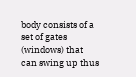body consists of a set of gates (windows) that can swing up thus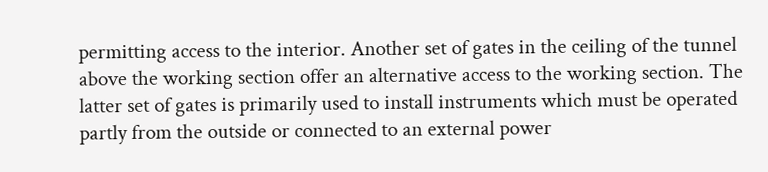permitting access to the interior. Another set of gates in the ceiling of the tunnel above the working section offer an alternative access to the working section. The latter set of gates is primarily used to install instruments which must be operated partly from the outside or connected to an external power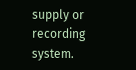supply or recording system.